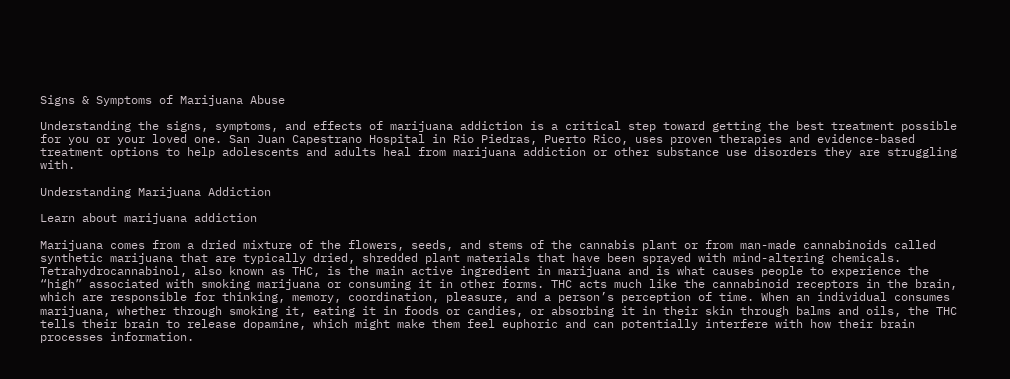Signs & Symptoms of Marijuana Abuse

Understanding the signs, symptoms, and effects of marijuana addiction is a critical step toward getting the best treatment possible for you or your loved one. San Juan Capestrano Hospital in Rio Piedras, Puerto Rico, uses proven therapies and evidence-based treatment options to help adolescents and adults heal from marijuana addiction or other substance use disorders they are struggling with.

Understanding Marijuana Addiction

Learn about marijuana addiction

Marijuana comes from a dried mixture of the flowers, seeds, and stems of the cannabis plant or from man-made cannabinoids called synthetic marijuana that are typically dried, shredded plant materials that have been sprayed with mind-altering chemicals. Tetrahydrocannabinol, also known as THC, is the main active ingredient in marijuana and is what causes people to experience the “high” associated with smoking marijuana or consuming it in other forms. THC acts much like the cannabinoid receptors in the brain, which are responsible for thinking, memory, coordination, pleasure, and a person’s perception of time. When an individual consumes marijuana, whether through smoking it, eating it in foods or candies, or absorbing it in their skin through balms and oils, the THC tells their brain to release dopamine, which might make them feel euphoric and can potentially interfere with how their brain processes information.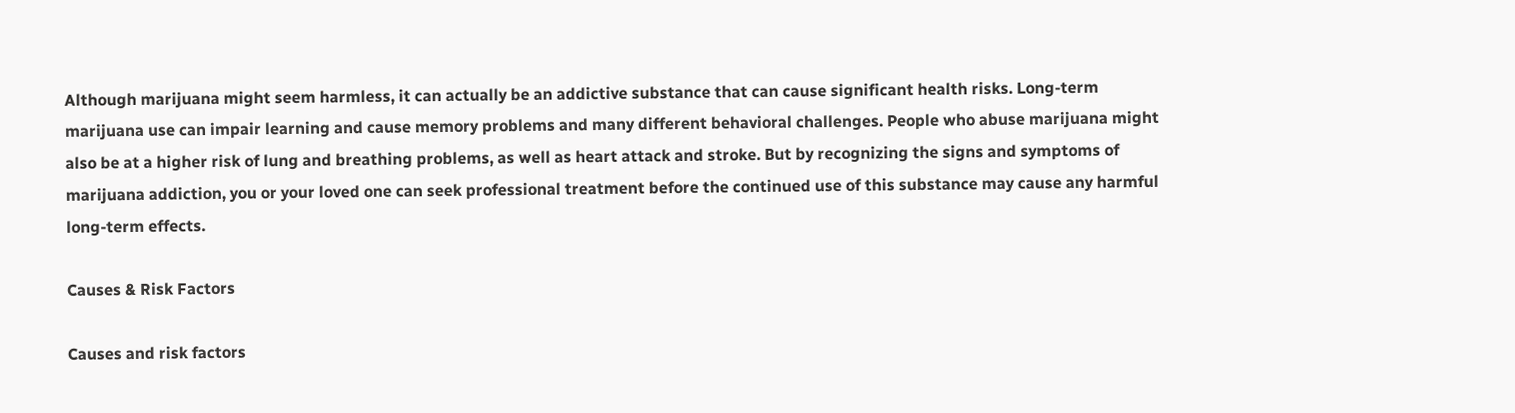Although marijuana might seem harmless, it can actually be an addictive substance that can cause significant health risks. Long-term marijuana use can impair learning and cause memory problems and many different behavioral challenges. People who abuse marijuana might also be at a higher risk of lung and breathing problems, as well as heart attack and stroke. But by recognizing the signs and symptoms of marijuana addiction, you or your loved one can seek professional treatment before the continued use of this substance may cause any harmful long-term effects.

Causes & Risk Factors

Causes and risk factors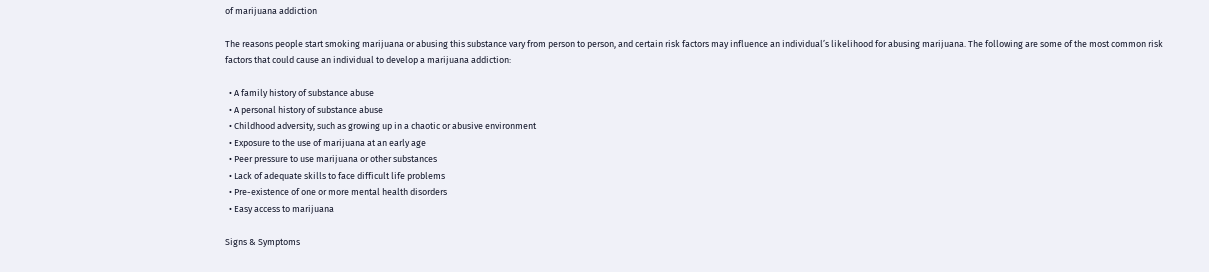of marijuana addiction

The reasons people start smoking marijuana or abusing this substance vary from person to person, and certain risk factors may influence an individual’s likelihood for abusing marijuana. The following are some of the most common risk factors that could cause an individual to develop a marijuana addiction:

  • A family history of substance abuse
  • A personal history of substance abuse
  • Childhood adversity, such as growing up in a chaotic or abusive environment
  • Exposure to the use of marijuana at an early age
  • Peer pressure to use marijuana or other substances
  • Lack of adequate skills to face difficult life problems
  • Pre-existence of one or more mental health disorders
  • Easy access to marijuana

Signs & Symptoms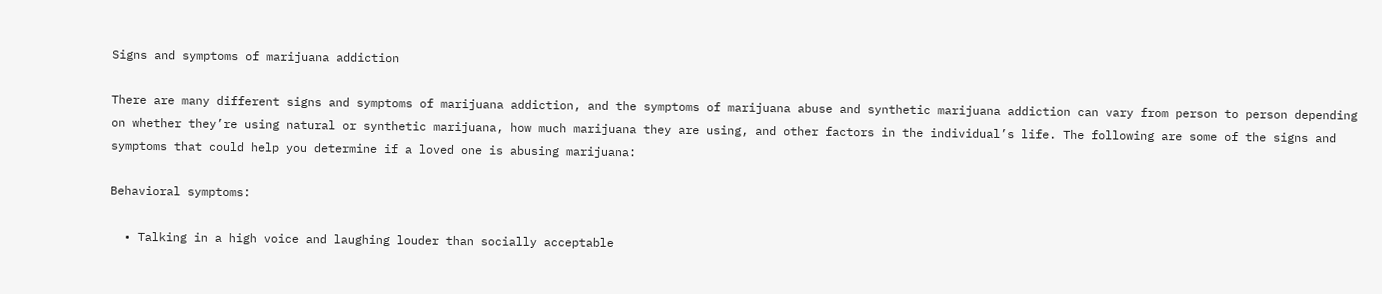Signs and symptoms of marijuana addiction

There are many different signs and symptoms of marijuana addiction, and the symptoms of marijuana abuse and synthetic marijuana addiction can vary from person to person depending on whether they’re using natural or synthetic marijuana, how much marijuana they are using, and other factors in the individual’s life. The following are some of the signs and symptoms that could help you determine if a loved one is abusing marijuana:

Behavioral symptoms:

  • Talking in a high voice and laughing louder than socially acceptable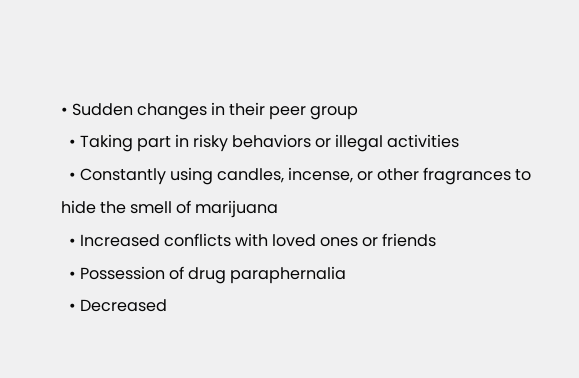• Sudden changes in their peer group
  • Taking part in risky behaviors or illegal activities
  • Constantly using candles, incense, or other fragrances to hide the smell of marijuana
  • Increased conflicts with loved ones or friends
  • Possession of drug paraphernalia
  • Decreased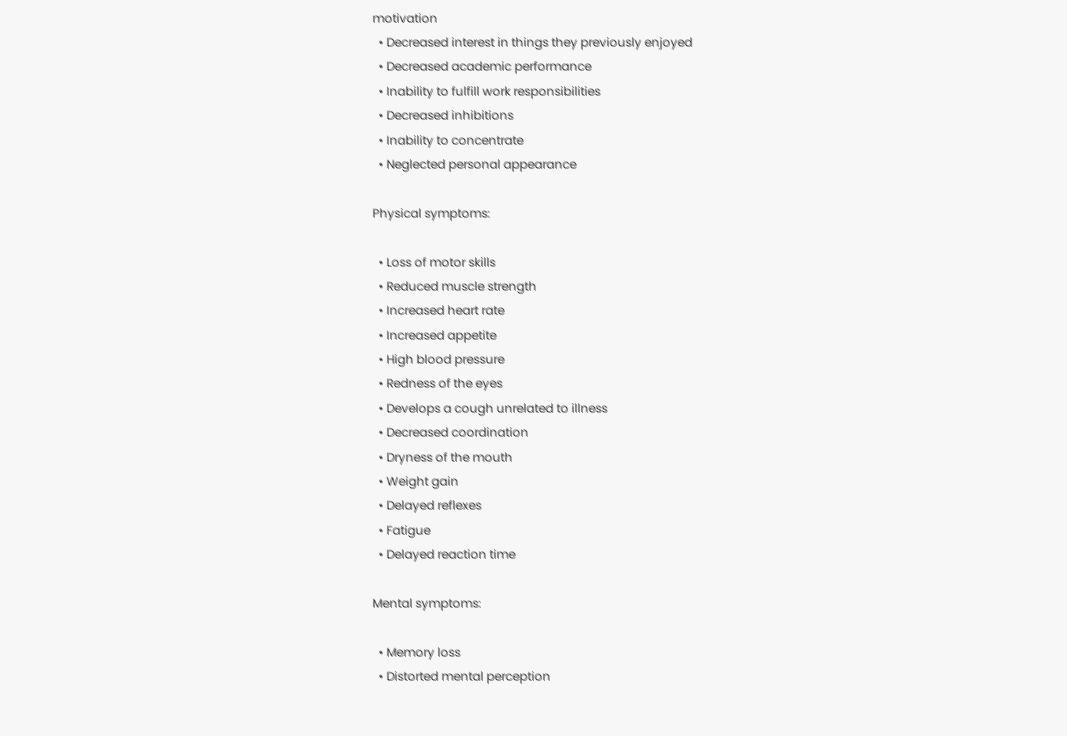motivation
  • Decreased interest in things they previously enjoyed
  • Decreased academic performance
  • Inability to fulfill work responsibilities
  • Decreased inhibitions
  • Inability to concentrate
  • Neglected personal appearance

Physical symptoms:

  • Loss of motor skills
  • Reduced muscle strength
  • Increased heart rate
  • Increased appetite
  • High blood pressure
  • Redness of the eyes
  • Develops a cough unrelated to illness
  • Decreased coordination
  • Dryness of the mouth
  • Weight gain
  • Delayed reflexes
  • Fatigue
  • Delayed reaction time

Mental symptoms:

  • Memory loss
  • Distorted mental perception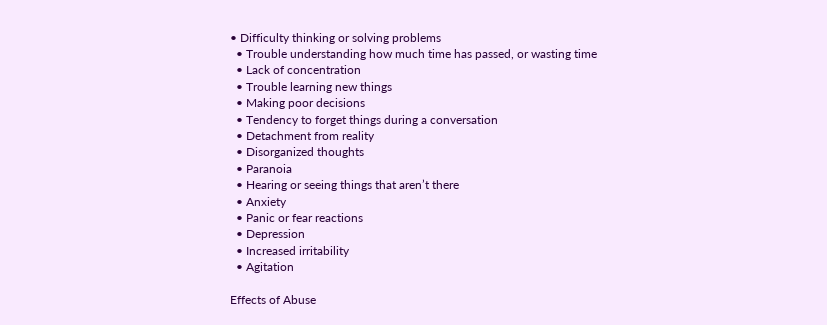• Difficulty thinking or solving problems
  • Trouble understanding how much time has passed, or wasting time
  • Lack of concentration
  • Trouble learning new things
  • Making poor decisions
  • Tendency to forget things during a conversation
  • Detachment from reality
  • Disorganized thoughts
  • Paranoia
  • Hearing or seeing things that aren’t there
  • Anxiety
  • Panic or fear reactions
  • Depression
  • Increased irritability
  • Agitation

Effects of Abuse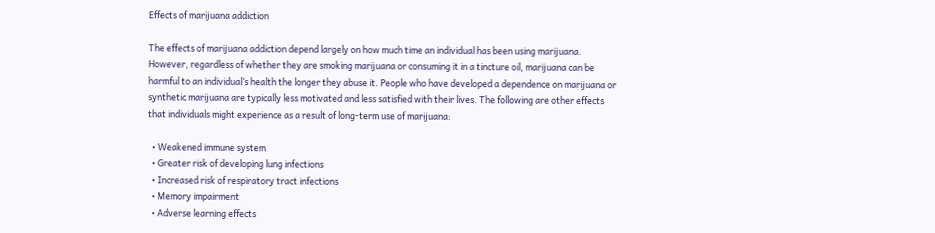Effects of marijuana addiction

The effects of marijuana addiction depend largely on how much time an individual has been using marijuana. However, regardless of whether they are smoking marijuana or consuming it in a tincture oil, marijuana can be harmful to an individual’s health the longer they abuse it. People who have developed a dependence on marijuana or synthetic marijuana are typically less motivated and less satisfied with their lives. The following are other effects that individuals might experience as a result of long-term use of marijuana:

  • Weakened immune system
  • Greater risk of developing lung infections
  • Increased risk of respiratory tract infections
  • Memory impairment
  • Adverse learning effects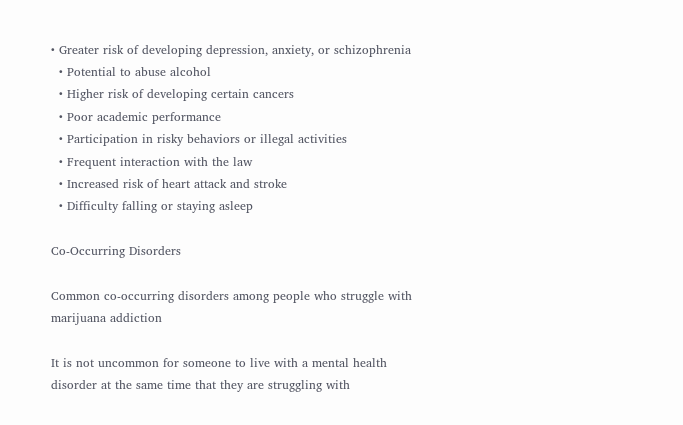• Greater risk of developing depression, anxiety, or schizophrenia
  • Potential to abuse alcohol
  • Higher risk of developing certain cancers
  • Poor academic performance
  • Participation in risky behaviors or illegal activities
  • Frequent interaction with the law
  • Increased risk of heart attack and stroke
  • Difficulty falling or staying asleep

Co-Occurring Disorders

Common co-occurring disorders among people who struggle with marijuana addiction

It is not uncommon for someone to live with a mental health disorder at the same time that they are struggling with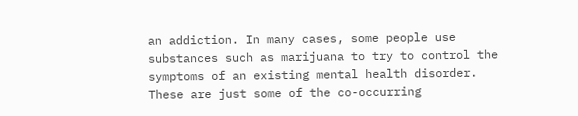an addiction. In many cases, some people use substances such as marijuana to try to control the symptoms of an existing mental health disorder. These are just some of the co-occurring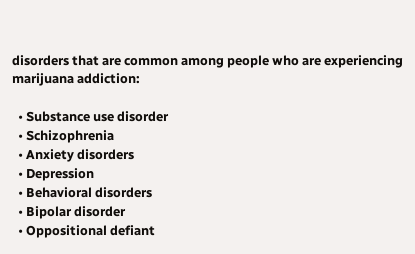disorders that are common among people who are experiencing marijuana addiction:

  • Substance use disorder
  • Schizophrenia
  • Anxiety disorders
  • Depression
  • Behavioral disorders
  • Bipolar disorder
  • Oppositional defiant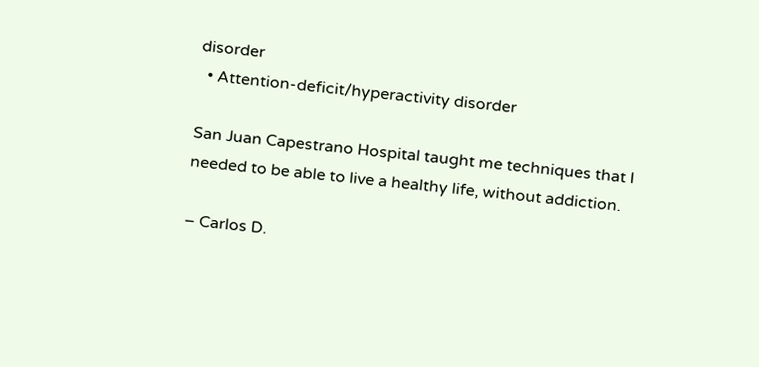disorder
  • Attention-deficit/hyperactivity disorder

San Juan Capestrano Hospital taught me techniques that I needed to be able to live a healthy life, without addiction.

– Carlos D.